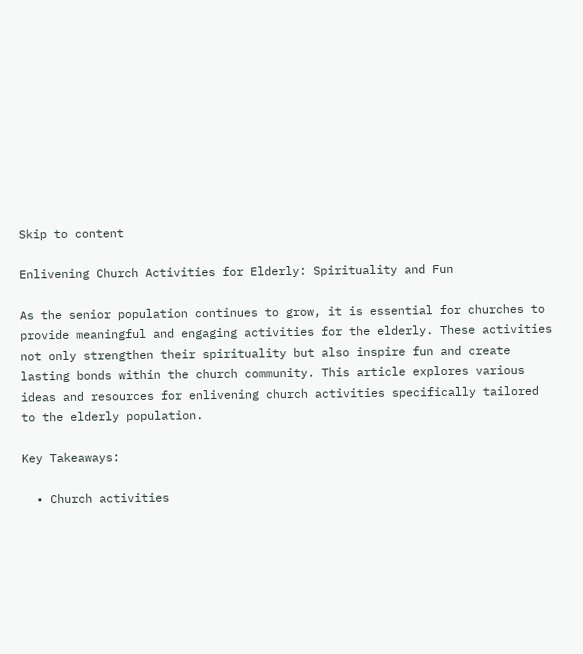Skip to content

Enlivening Church Activities for Elderly: Spirituality and Fun

As the senior population continues to grow, it is essential for churches to provide meaningful and engaging activities for the elderly. These activities not only strengthen their spirituality but also inspire fun and create lasting bonds within the church community. This article explores various ideas and resources for enlivening church activities specifically tailored to the elderly population.

Key Takeaways:

  • Church activities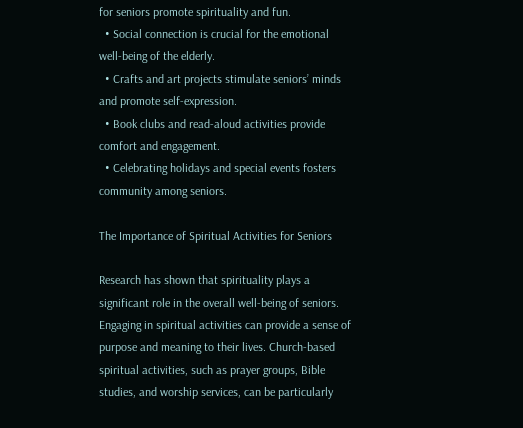for seniors promote spirituality and fun.
  • Social connection is crucial for the emotional well-being of the elderly.
  • Crafts and art projects stimulate seniors’ minds and promote self-expression.
  • Book clubs and read-aloud activities provide comfort and engagement.
  • Celebrating holidays and special events fosters community among seniors.

The Importance of Spiritual Activities for Seniors

Research has shown that spirituality plays a significant role in the overall well-being of seniors. Engaging in spiritual activities can provide a sense of purpose and meaning to their lives. Church-based spiritual activities, such as prayer groups, Bible studies, and worship services, can be particularly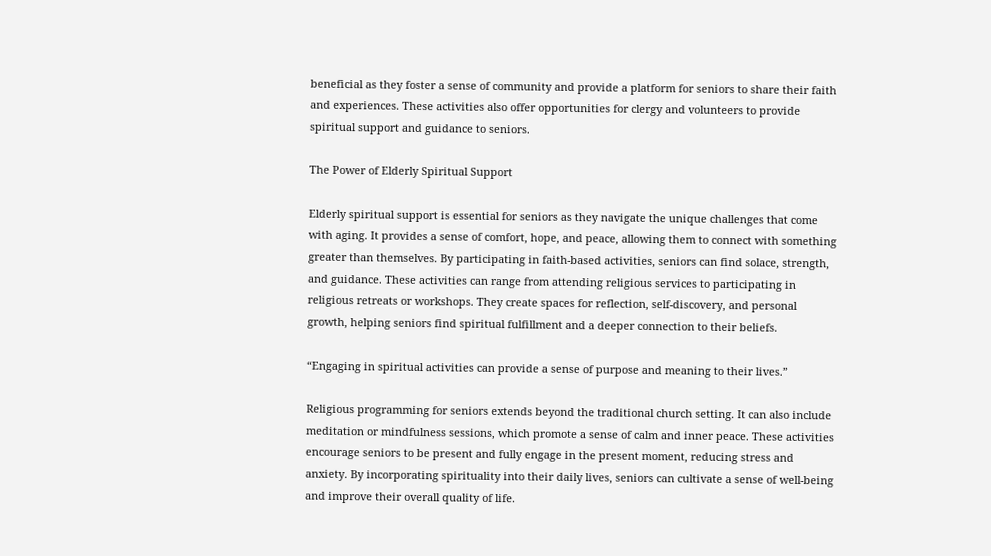beneficial as they foster a sense of community and provide a platform for seniors to share their faith and experiences. These activities also offer opportunities for clergy and volunteers to provide spiritual support and guidance to seniors.

The Power of Elderly Spiritual Support

Elderly spiritual support is essential for seniors as they navigate the unique challenges that come with aging. It provides a sense of comfort, hope, and peace, allowing them to connect with something greater than themselves. By participating in faith-based activities, seniors can find solace, strength, and guidance. These activities can range from attending religious services to participating in religious retreats or workshops. They create spaces for reflection, self-discovery, and personal growth, helping seniors find spiritual fulfillment and a deeper connection to their beliefs.

“Engaging in spiritual activities can provide a sense of purpose and meaning to their lives.”

Religious programming for seniors extends beyond the traditional church setting. It can also include meditation or mindfulness sessions, which promote a sense of calm and inner peace. These activities encourage seniors to be present and fully engage in the present moment, reducing stress and anxiety. By incorporating spirituality into their daily lives, seniors can cultivate a sense of well-being and improve their overall quality of life.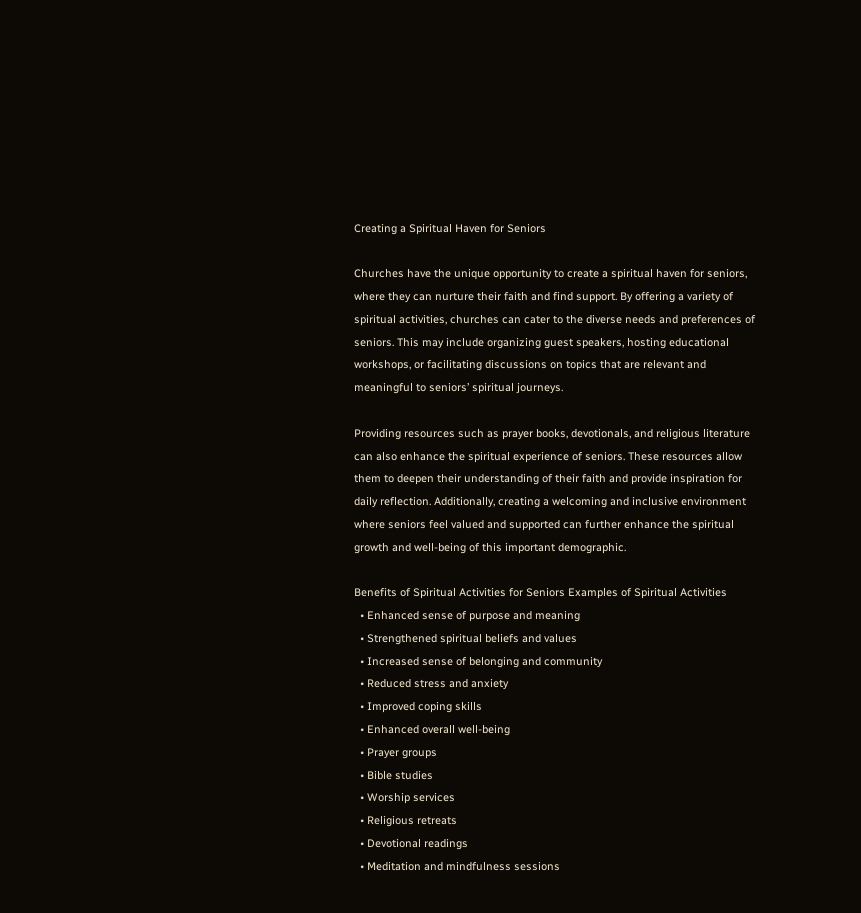Creating a Spiritual Haven for Seniors

Churches have the unique opportunity to create a spiritual haven for seniors, where they can nurture their faith and find support. By offering a variety of spiritual activities, churches can cater to the diverse needs and preferences of seniors. This may include organizing guest speakers, hosting educational workshops, or facilitating discussions on topics that are relevant and meaningful to seniors’ spiritual journeys.

Providing resources such as prayer books, devotionals, and religious literature can also enhance the spiritual experience of seniors. These resources allow them to deepen their understanding of their faith and provide inspiration for daily reflection. Additionally, creating a welcoming and inclusive environment where seniors feel valued and supported can further enhance the spiritual growth and well-being of this important demographic.

Benefits of Spiritual Activities for Seniors Examples of Spiritual Activities
  • Enhanced sense of purpose and meaning
  • Strengthened spiritual beliefs and values
  • Increased sense of belonging and community
  • Reduced stress and anxiety
  • Improved coping skills
  • Enhanced overall well-being
  • Prayer groups
  • Bible studies
  • Worship services
  • Religious retreats
  • Devotional readings
  • Meditation and mindfulness sessions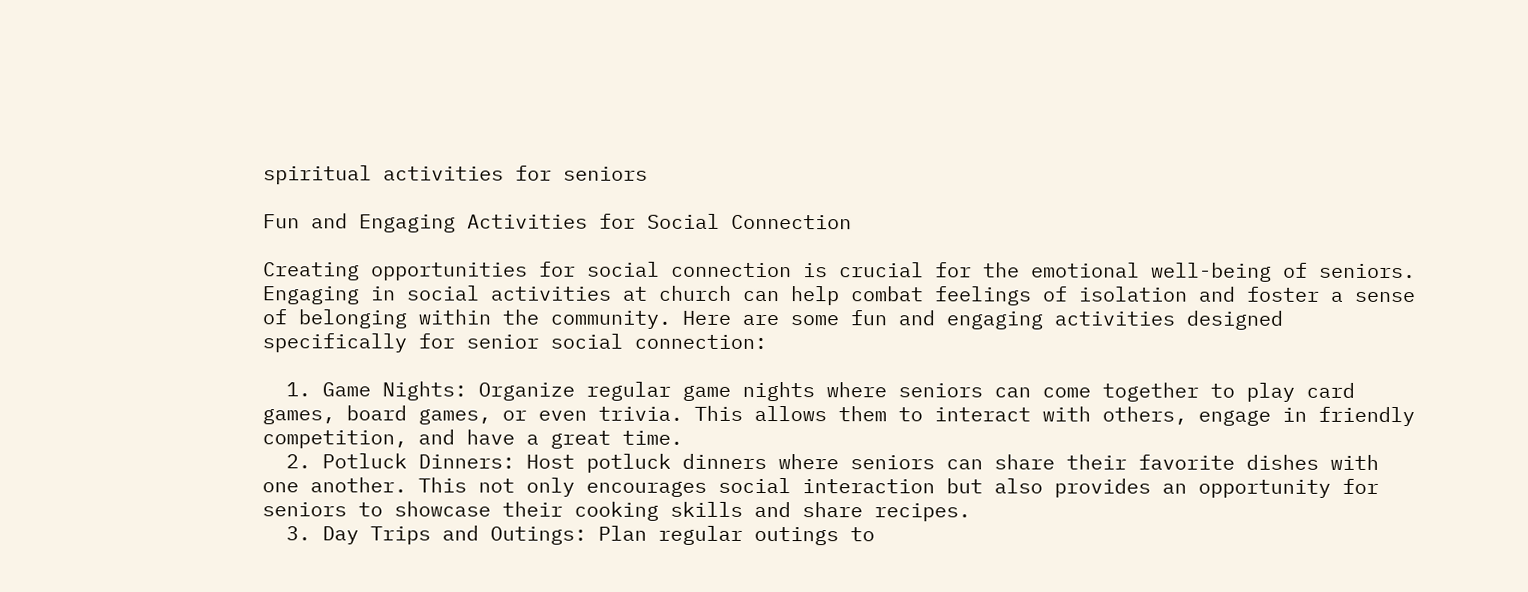spiritual activities for seniors

Fun and Engaging Activities for Social Connection

Creating opportunities for social connection is crucial for the emotional well-being of seniors. Engaging in social activities at church can help combat feelings of isolation and foster a sense of belonging within the community. Here are some fun and engaging activities designed specifically for senior social connection:

  1. Game Nights: Organize regular game nights where seniors can come together to play card games, board games, or even trivia. This allows them to interact with others, engage in friendly competition, and have a great time.
  2. Potluck Dinners: Host potluck dinners where seniors can share their favorite dishes with one another. This not only encourages social interaction but also provides an opportunity for seniors to showcase their cooking skills and share recipes.
  3. Day Trips and Outings: Plan regular outings to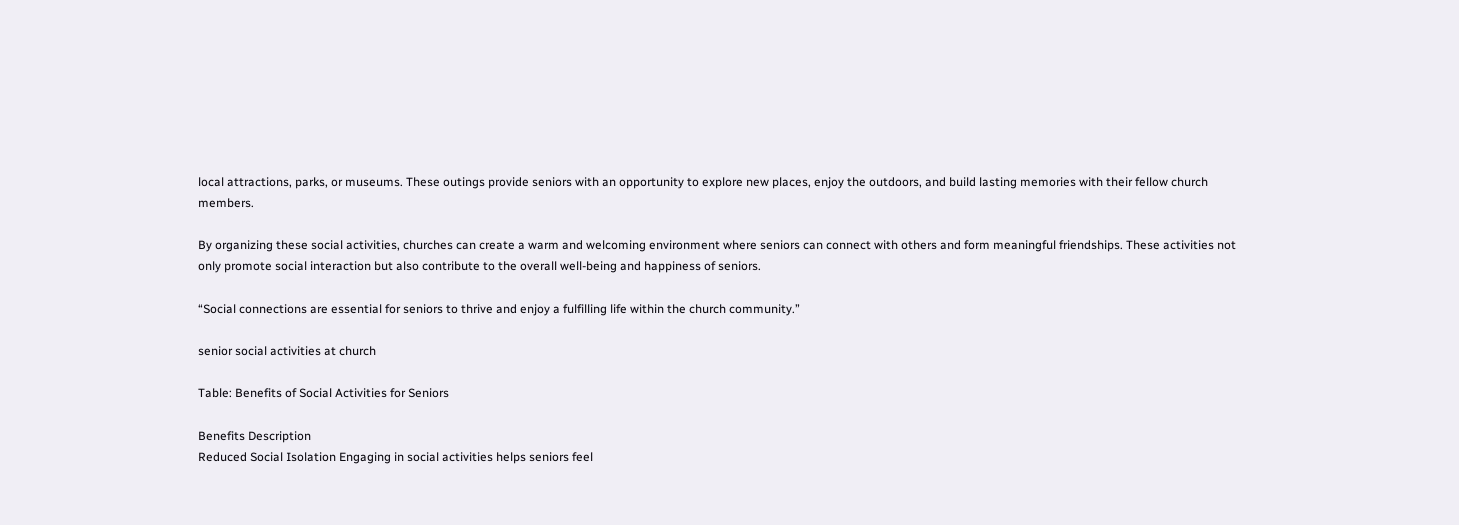local attractions, parks, or museums. These outings provide seniors with an opportunity to explore new places, enjoy the outdoors, and build lasting memories with their fellow church members.

By organizing these social activities, churches can create a warm and welcoming environment where seniors can connect with others and form meaningful friendships. These activities not only promote social interaction but also contribute to the overall well-being and happiness of seniors.

“Social connections are essential for seniors to thrive and enjoy a fulfilling life within the church community.”

senior social activities at church

Table: Benefits of Social Activities for Seniors

Benefits Description
Reduced Social Isolation Engaging in social activities helps seniors feel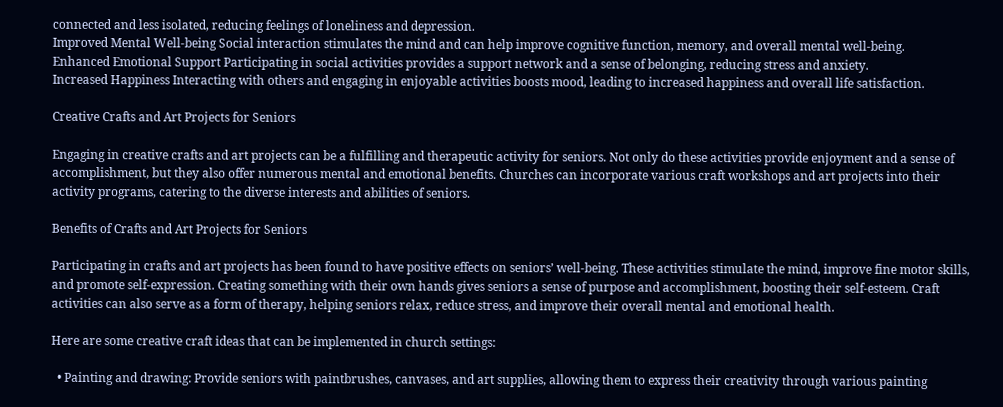connected and less isolated, reducing feelings of loneliness and depression.
Improved Mental Well-being Social interaction stimulates the mind and can help improve cognitive function, memory, and overall mental well-being.
Enhanced Emotional Support Participating in social activities provides a support network and a sense of belonging, reducing stress and anxiety.
Increased Happiness Interacting with others and engaging in enjoyable activities boosts mood, leading to increased happiness and overall life satisfaction.

Creative Crafts and Art Projects for Seniors

Engaging in creative crafts and art projects can be a fulfilling and therapeutic activity for seniors. Not only do these activities provide enjoyment and a sense of accomplishment, but they also offer numerous mental and emotional benefits. Churches can incorporate various craft workshops and art projects into their activity programs, catering to the diverse interests and abilities of seniors.

Benefits of Crafts and Art Projects for Seniors

Participating in crafts and art projects has been found to have positive effects on seniors’ well-being. These activities stimulate the mind, improve fine motor skills, and promote self-expression. Creating something with their own hands gives seniors a sense of purpose and accomplishment, boosting their self-esteem. Craft activities can also serve as a form of therapy, helping seniors relax, reduce stress, and improve their overall mental and emotional health.

Here are some creative craft ideas that can be implemented in church settings:

  • Painting and drawing: Provide seniors with paintbrushes, canvases, and art supplies, allowing them to express their creativity through various painting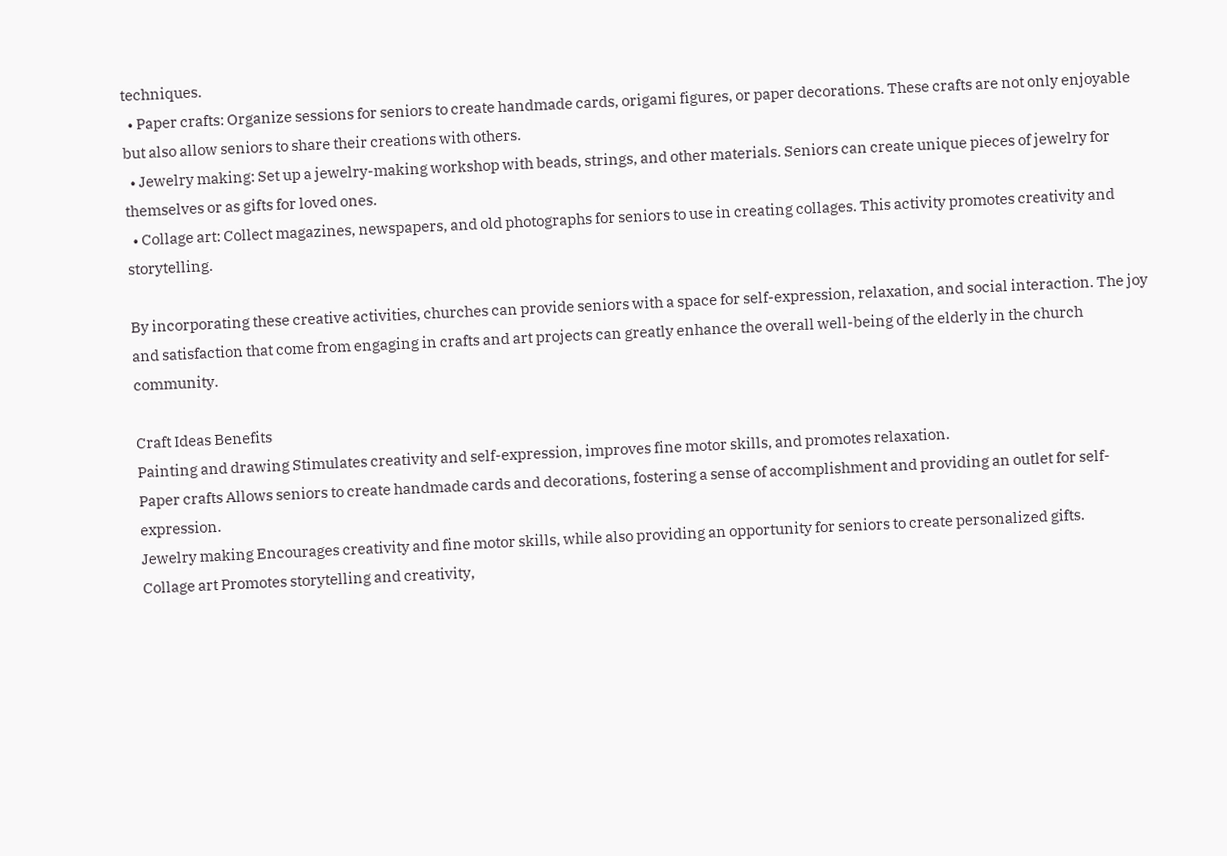techniques.
  • Paper crafts: Organize sessions for seniors to create handmade cards, origami figures, or paper decorations. These crafts are not only enjoyable but also allow seniors to share their creations with others.
  • Jewelry making: Set up a jewelry-making workshop with beads, strings, and other materials. Seniors can create unique pieces of jewelry for themselves or as gifts for loved ones.
  • Collage art: Collect magazines, newspapers, and old photographs for seniors to use in creating collages. This activity promotes creativity and storytelling.

By incorporating these creative activities, churches can provide seniors with a space for self-expression, relaxation, and social interaction. The joy and satisfaction that come from engaging in crafts and art projects can greatly enhance the overall well-being of the elderly in the church community.

Craft Ideas Benefits
Painting and drawing Stimulates creativity and self-expression, improves fine motor skills, and promotes relaxation.
Paper crafts Allows seniors to create handmade cards and decorations, fostering a sense of accomplishment and providing an outlet for self-expression.
Jewelry making Encourages creativity and fine motor skills, while also providing an opportunity for seniors to create personalized gifts.
Collage art Promotes storytelling and creativity,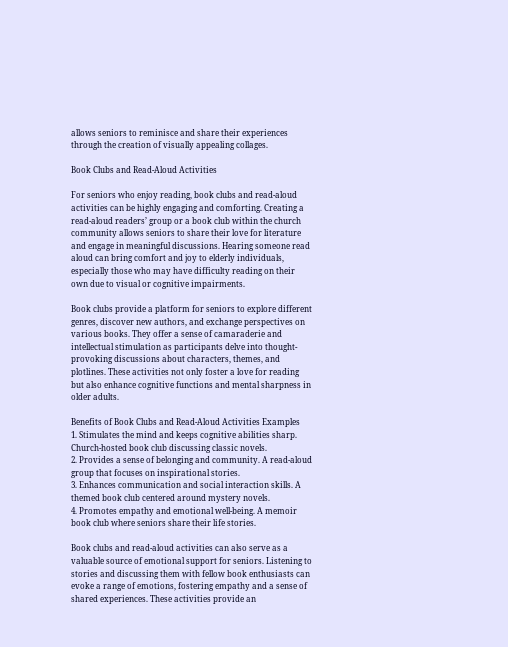allows seniors to reminisce and share their experiences through the creation of visually appealing collages.

Book Clubs and Read-Aloud Activities

For seniors who enjoy reading, book clubs and read-aloud activities can be highly engaging and comforting. Creating a read-aloud readers’ group or a book club within the church community allows seniors to share their love for literature and engage in meaningful discussions. Hearing someone read aloud can bring comfort and joy to elderly individuals, especially those who may have difficulty reading on their own due to visual or cognitive impairments.

Book clubs provide a platform for seniors to explore different genres, discover new authors, and exchange perspectives on various books. They offer a sense of camaraderie and intellectual stimulation as participants delve into thought-provoking discussions about characters, themes, and plotlines. These activities not only foster a love for reading but also enhance cognitive functions and mental sharpness in older adults.

Benefits of Book Clubs and Read-Aloud Activities Examples
1. Stimulates the mind and keeps cognitive abilities sharp. Church-hosted book club discussing classic novels.
2. Provides a sense of belonging and community. A read-aloud group that focuses on inspirational stories.
3. Enhances communication and social interaction skills. A themed book club centered around mystery novels.
4. Promotes empathy and emotional well-being. A memoir book club where seniors share their life stories.

Book clubs and read-aloud activities can also serve as a valuable source of emotional support for seniors. Listening to stories and discussing them with fellow book enthusiasts can evoke a range of emotions, fostering empathy and a sense of shared experiences. These activities provide an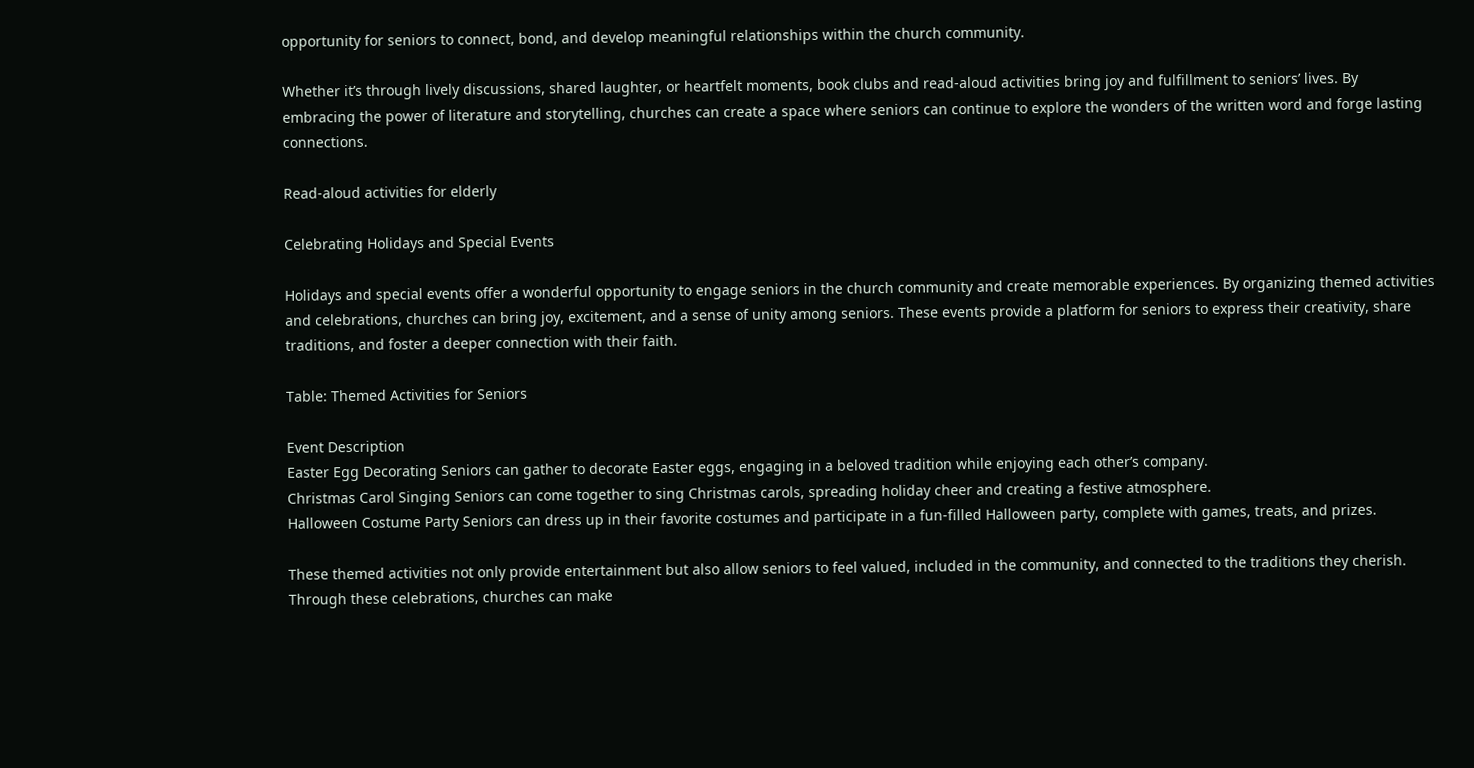opportunity for seniors to connect, bond, and develop meaningful relationships within the church community.

Whether it’s through lively discussions, shared laughter, or heartfelt moments, book clubs and read-aloud activities bring joy and fulfillment to seniors’ lives. By embracing the power of literature and storytelling, churches can create a space where seniors can continue to explore the wonders of the written word and forge lasting connections.

Read-aloud activities for elderly

Celebrating Holidays and Special Events

Holidays and special events offer a wonderful opportunity to engage seniors in the church community and create memorable experiences. By organizing themed activities and celebrations, churches can bring joy, excitement, and a sense of unity among seniors. These events provide a platform for seniors to express their creativity, share traditions, and foster a deeper connection with their faith.

Table: Themed Activities for Seniors

Event Description
Easter Egg Decorating Seniors can gather to decorate Easter eggs, engaging in a beloved tradition while enjoying each other’s company.
Christmas Carol Singing Seniors can come together to sing Christmas carols, spreading holiday cheer and creating a festive atmosphere.
Halloween Costume Party Seniors can dress up in their favorite costumes and participate in a fun-filled Halloween party, complete with games, treats, and prizes.

These themed activities not only provide entertainment but also allow seniors to feel valued, included in the community, and connected to the traditions they cherish. Through these celebrations, churches can make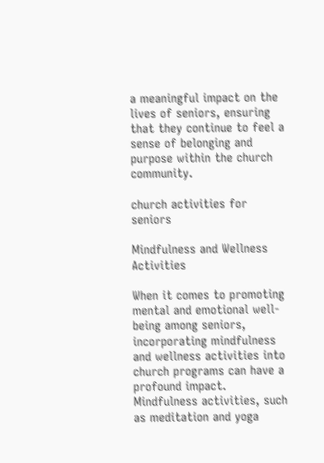a meaningful impact on the lives of seniors, ensuring that they continue to feel a sense of belonging and purpose within the church community.

church activities for seniors

Mindfulness and Wellness Activities

When it comes to promoting mental and emotional well-being among seniors, incorporating mindfulness and wellness activities into church programs can have a profound impact. Mindfulness activities, such as meditation and yoga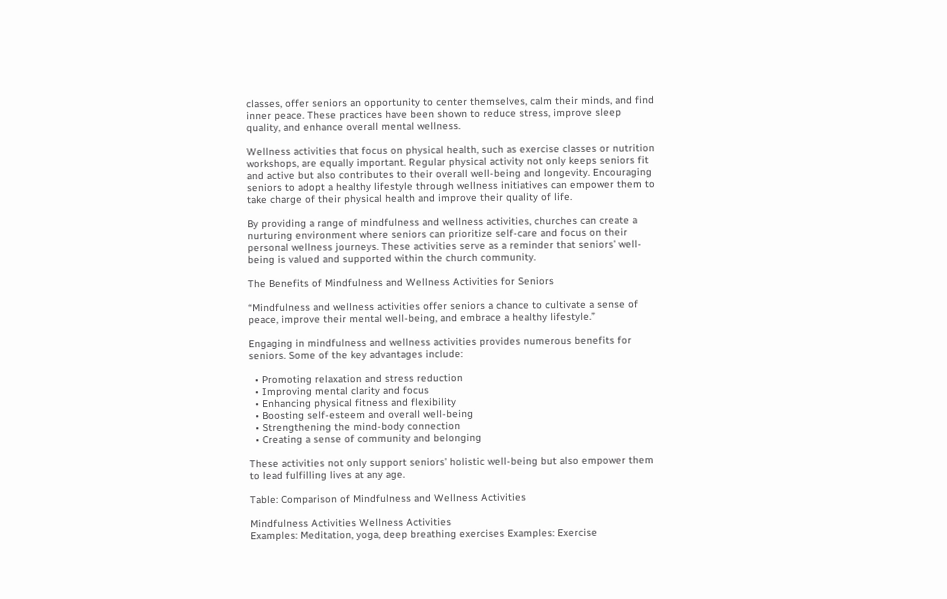classes, offer seniors an opportunity to center themselves, calm their minds, and find inner peace. These practices have been shown to reduce stress, improve sleep quality, and enhance overall mental wellness.

Wellness activities that focus on physical health, such as exercise classes or nutrition workshops, are equally important. Regular physical activity not only keeps seniors fit and active but also contributes to their overall well-being and longevity. Encouraging seniors to adopt a healthy lifestyle through wellness initiatives can empower them to take charge of their physical health and improve their quality of life.

By providing a range of mindfulness and wellness activities, churches can create a nurturing environment where seniors can prioritize self-care and focus on their personal wellness journeys. These activities serve as a reminder that seniors’ well-being is valued and supported within the church community.

The Benefits of Mindfulness and Wellness Activities for Seniors

“Mindfulness and wellness activities offer seniors a chance to cultivate a sense of peace, improve their mental well-being, and embrace a healthy lifestyle.”

Engaging in mindfulness and wellness activities provides numerous benefits for seniors. Some of the key advantages include:

  • Promoting relaxation and stress reduction
  • Improving mental clarity and focus
  • Enhancing physical fitness and flexibility
  • Boosting self-esteem and overall well-being
  • Strengthening the mind-body connection
  • Creating a sense of community and belonging

These activities not only support seniors’ holistic well-being but also empower them to lead fulfilling lives at any age.

Table: Comparison of Mindfulness and Wellness Activities

Mindfulness Activities Wellness Activities
Examples: Meditation, yoga, deep breathing exercises Examples: Exercise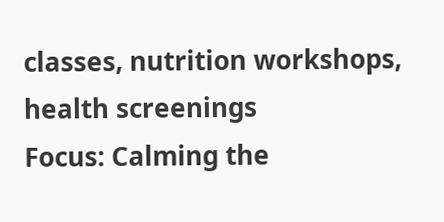classes, nutrition workshops, health screenings
Focus: Calming the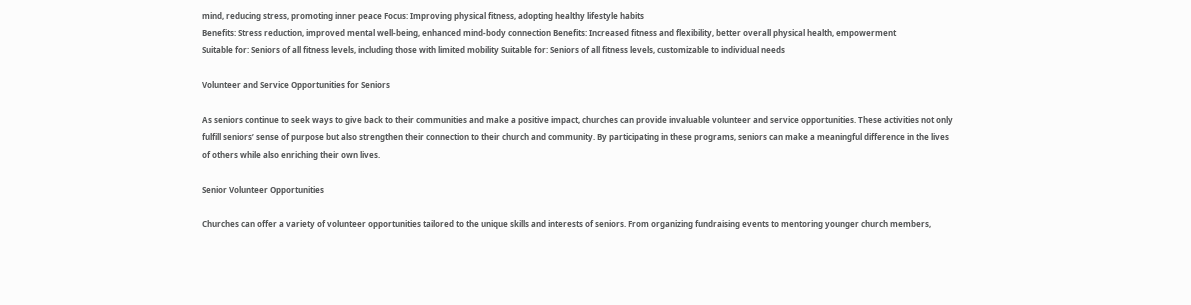mind, reducing stress, promoting inner peace Focus: Improving physical fitness, adopting healthy lifestyle habits
Benefits: Stress reduction, improved mental well-being, enhanced mind-body connection Benefits: Increased fitness and flexibility, better overall physical health, empowerment
Suitable for: Seniors of all fitness levels, including those with limited mobility Suitable for: Seniors of all fitness levels, customizable to individual needs

Volunteer and Service Opportunities for Seniors

As seniors continue to seek ways to give back to their communities and make a positive impact, churches can provide invaluable volunteer and service opportunities. These activities not only fulfill seniors’ sense of purpose but also strengthen their connection to their church and community. By participating in these programs, seniors can make a meaningful difference in the lives of others while also enriching their own lives.

Senior Volunteer Opportunities

Churches can offer a variety of volunteer opportunities tailored to the unique skills and interests of seniors. From organizing fundraising events to mentoring younger church members,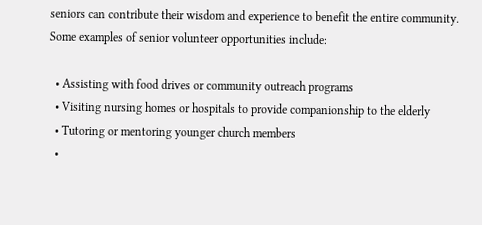seniors can contribute their wisdom and experience to benefit the entire community. Some examples of senior volunteer opportunities include:

  • Assisting with food drives or community outreach programs
  • Visiting nursing homes or hospitals to provide companionship to the elderly
  • Tutoring or mentoring younger church members
  •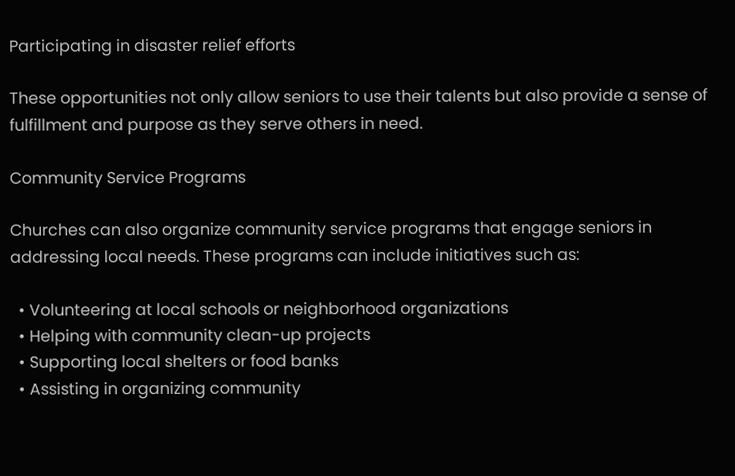Participating in disaster relief efforts

These opportunities not only allow seniors to use their talents but also provide a sense of fulfillment and purpose as they serve others in need.

Community Service Programs

Churches can also organize community service programs that engage seniors in addressing local needs. These programs can include initiatives such as:

  • Volunteering at local schools or neighborhood organizations
  • Helping with community clean-up projects
  • Supporting local shelters or food banks
  • Assisting in organizing community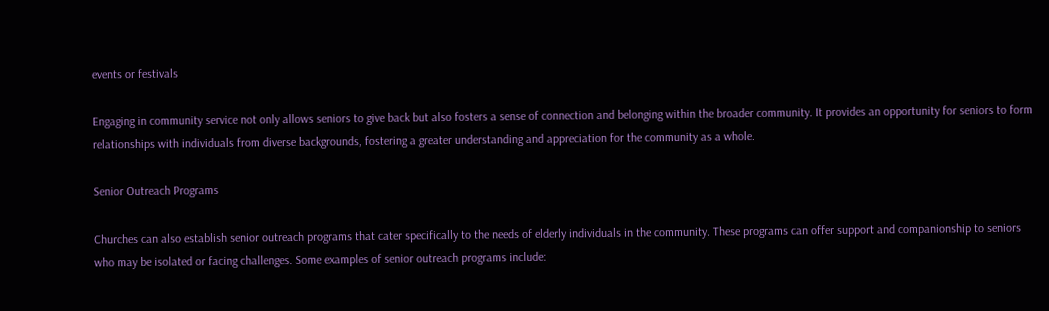events or festivals

Engaging in community service not only allows seniors to give back but also fosters a sense of connection and belonging within the broader community. It provides an opportunity for seniors to form relationships with individuals from diverse backgrounds, fostering a greater understanding and appreciation for the community as a whole.

Senior Outreach Programs

Churches can also establish senior outreach programs that cater specifically to the needs of elderly individuals in the community. These programs can offer support and companionship to seniors who may be isolated or facing challenges. Some examples of senior outreach programs include: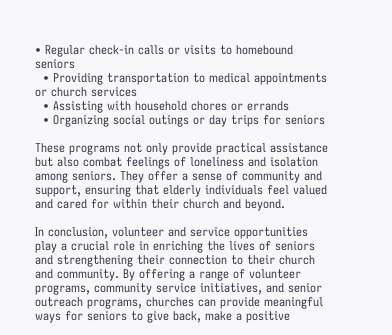• Regular check-in calls or visits to homebound seniors
  • Providing transportation to medical appointments or church services
  • Assisting with household chores or errands
  • Organizing social outings or day trips for seniors

These programs not only provide practical assistance but also combat feelings of loneliness and isolation among seniors. They offer a sense of community and support, ensuring that elderly individuals feel valued and cared for within their church and beyond.

In conclusion, volunteer and service opportunities play a crucial role in enriching the lives of seniors and strengthening their connection to their church and community. By offering a range of volunteer programs, community service initiatives, and senior outreach programs, churches can provide meaningful ways for seniors to give back, make a positive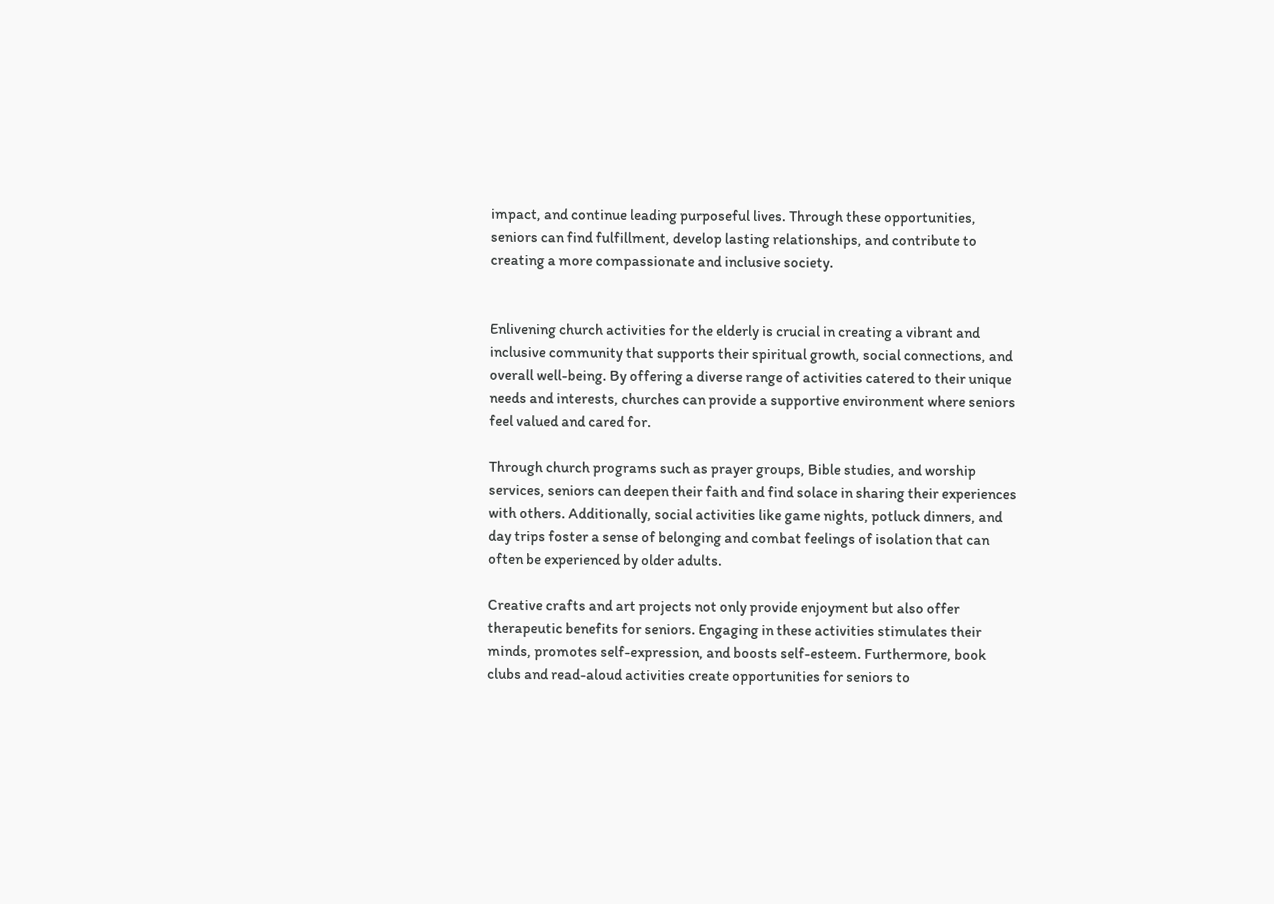impact, and continue leading purposeful lives. Through these opportunities, seniors can find fulfillment, develop lasting relationships, and contribute to creating a more compassionate and inclusive society.


Enlivening church activities for the elderly is crucial in creating a vibrant and inclusive community that supports their spiritual growth, social connections, and overall well-being. By offering a diverse range of activities catered to their unique needs and interests, churches can provide a supportive environment where seniors feel valued and cared for.

Through church programs such as prayer groups, Bible studies, and worship services, seniors can deepen their faith and find solace in sharing their experiences with others. Additionally, social activities like game nights, potluck dinners, and day trips foster a sense of belonging and combat feelings of isolation that can often be experienced by older adults.

Creative crafts and art projects not only provide enjoyment but also offer therapeutic benefits for seniors. Engaging in these activities stimulates their minds, promotes self-expression, and boosts self-esteem. Furthermore, book clubs and read-aloud activities create opportunities for seniors to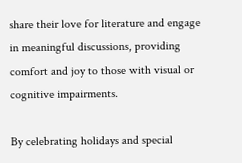share their love for literature and engage in meaningful discussions, providing comfort and joy to those with visual or cognitive impairments.

By celebrating holidays and special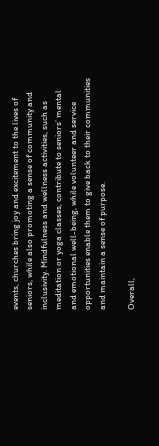events, churches bring joy and excitement to the lives of seniors, while also promoting a sense of community and inclusivity. Mindfulness and wellness activities, such as meditation or yoga classes, contribute to seniors’ mental and emotional well-being, while volunteer and service opportunities enable them to give back to their communities and maintain a sense of purpose.

Overall,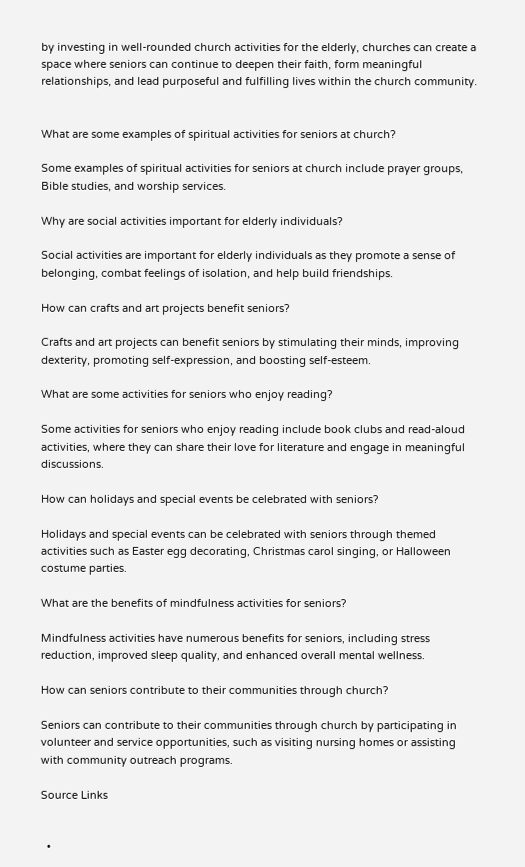by investing in well-rounded church activities for the elderly, churches can create a space where seniors can continue to deepen their faith, form meaningful relationships, and lead purposeful and fulfilling lives within the church community.


What are some examples of spiritual activities for seniors at church?

Some examples of spiritual activities for seniors at church include prayer groups, Bible studies, and worship services.

Why are social activities important for elderly individuals?

Social activities are important for elderly individuals as they promote a sense of belonging, combat feelings of isolation, and help build friendships.

How can crafts and art projects benefit seniors?

Crafts and art projects can benefit seniors by stimulating their minds, improving dexterity, promoting self-expression, and boosting self-esteem.

What are some activities for seniors who enjoy reading?

Some activities for seniors who enjoy reading include book clubs and read-aloud activities, where they can share their love for literature and engage in meaningful discussions.

How can holidays and special events be celebrated with seniors?

Holidays and special events can be celebrated with seniors through themed activities such as Easter egg decorating, Christmas carol singing, or Halloween costume parties.

What are the benefits of mindfulness activities for seniors?

Mindfulness activities have numerous benefits for seniors, including stress reduction, improved sleep quality, and enhanced overall mental wellness.

How can seniors contribute to their communities through church?

Seniors can contribute to their communities through church by participating in volunteer and service opportunities, such as visiting nursing homes or assisting with community outreach programs.

Source Links


  •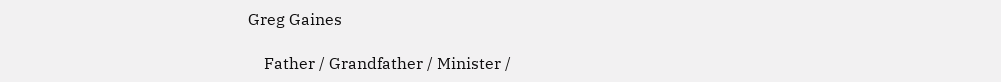Greg Gaines

    Father / Grandfather / Minister /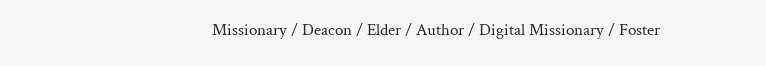Missionary / Deacon / Elder / Author / Digital Missionary / Foster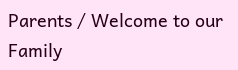Parents / Welcome to our Family